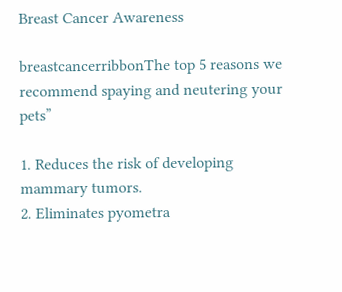Breast Cancer Awareness

breastcancerribbonThe top 5 reasons we recommend spaying and neutering your pets”

1. Reduces the risk of developing mammary tumors.
2. Eliminates pyometra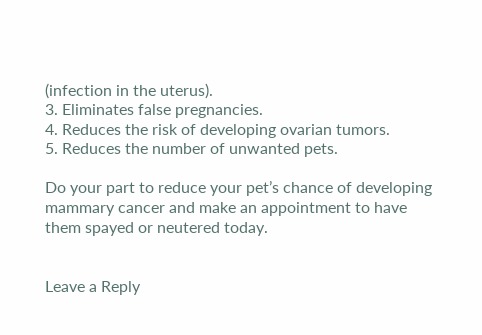(infection in the uterus).
3. Eliminates false pregnancies.
4. Reduces the risk of developing ovarian tumors.
5. Reduces the number of unwanted pets.

Do your part to reduce your pet’s chance of developing mammary cancer and make an appointment to have them spayed or neutered today.


Leave a Reply